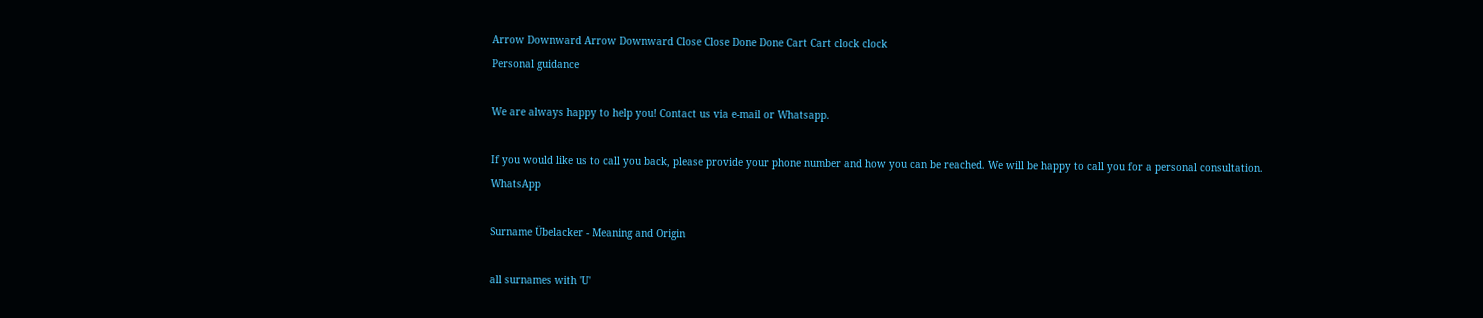Arrow Downward Arrow Downward Close Close Done Done Cart Cart clock clock
Personal guidance

We are always happy to help you! Contact us via e-mail or Whatsapp.

If you would like us to call you back, please provide your phone number and how you can be reached. We will be happy to call you for a personal consultation. WhatsApp

Surname Übelacker - Meaning and Origin

all surnames with 'U'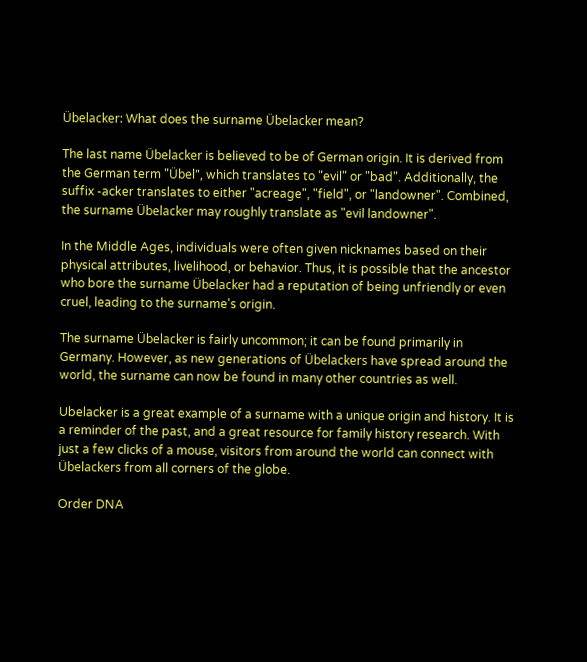Übelacker: What does the surname Übelacker mean?

The last name Übelacker is believed to be of German origin. It is derived from the German term "Übel", which translates to "evil" or "bad". Additionally, the suffix -acker translates to either "acreage", "field", or "landowner". Combined, the surname Übelacker may roughly translate as "evil landowner".

In the Middle Ages, individuals were often given nicknames based on their physical attributes, livelihood, or behavior. Thus, it is possible that the ancestor who bore the surname Übelacker had a reputation of being unfriendly or even cruel, leading to the surname's origin.

The surname Übelacker is fairly uncommon; it can be found primarily in Germany. However, as new generations of Übelackers have spread around the world, the surname can now be found in many other countries as well.

Ubelacker is a great example of a surname with a unique origin and history. It is a reminder of the past, and a great resource for family history research. With just a few clicks of a mouse, visitors from around the world can connect with Übelackers from all corners of the globe.

Order DNA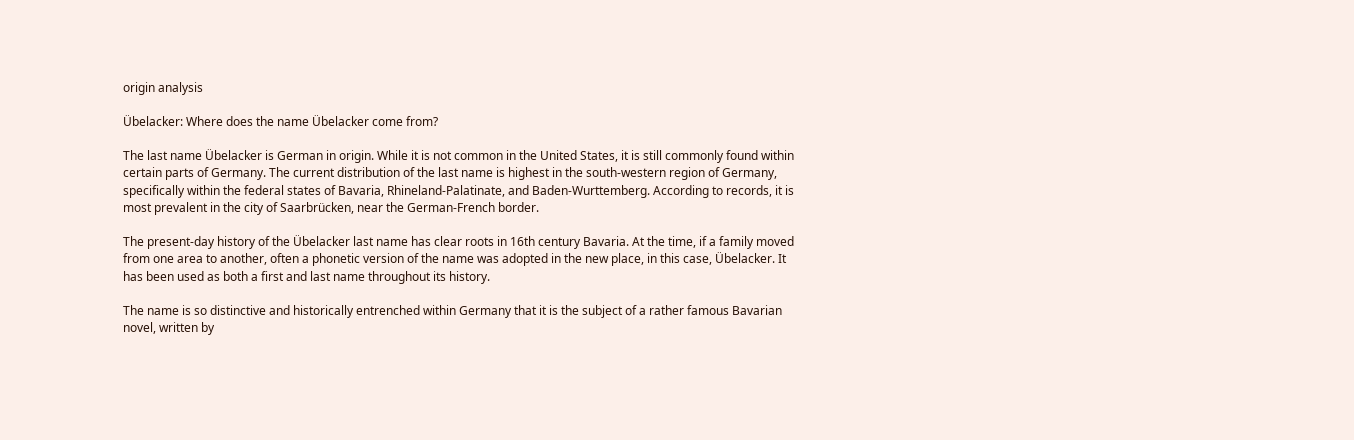origin analysis

Übelacker: Where does the name Übelacker come from?

The last name Übelacker is German in origin. While it is not common in the United States, it is still commonly found within certain parts of Germany. The current distribution of the last name is highest in the south-western region of Germany, specifically within the federal states of Bavaria, Rhineland-Palatinate, and Baden-Wurttemberg. According to records, it is most prevalent in the city of Saarbrücken, near the German-French border.

The present-day history of the Übelacker last name has clear roots in 16th century Bavaria. At the time, if a family moved from one area to another, often a phonetic version of the name was adopted in the new place, in this case, Übelacker. It has been used as both a first and last name throughout its history.

The name is so distinctive and historically entrenched within Germany that it is the subject of a rather famous Bavarian novel, written by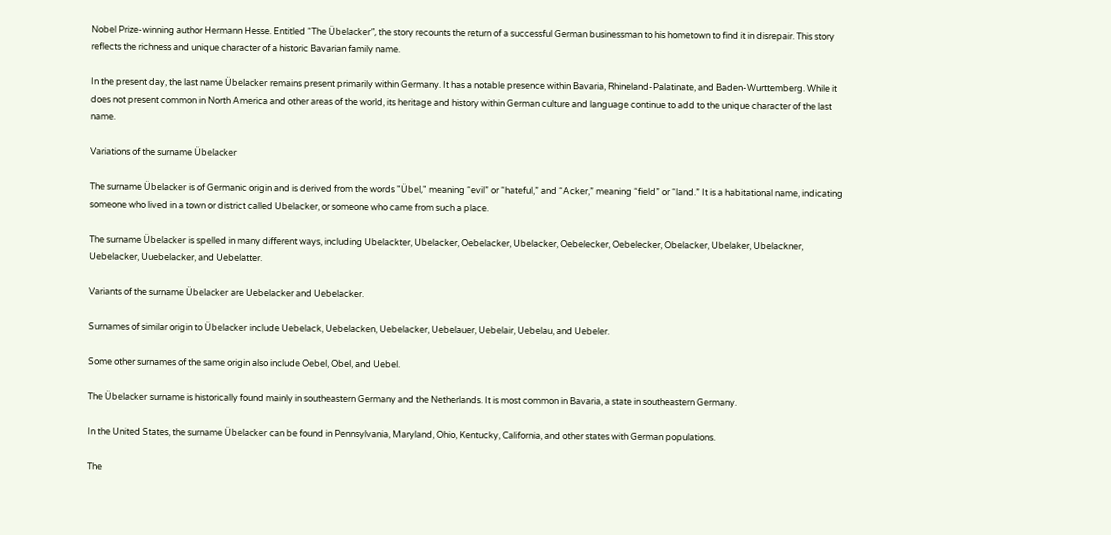Nobel Prize-winning author Hermann Hesse. Entitled “The Übelacker”, the story recounts the return of a successful German businessman to his hometown to find it in disrepair. This story reflects the richness and unique character of a historic Bavarian family name.

In the present day, the last name Übelacker remains present primarily within Germany. It has a notable presence within Bavaria, Rhineland-Palatinate, and Baden-Wurttemberg. While it does not present common in North America and other areas of the world, its heritage and history within German culture and language continue to add to the unique character of the last name.

Variations of the surname Übelacker

The surname Übelacker is of Germanic origin and is derived from the words "Übel," meaning “evil” or “hateful,” and “Acker,” meaning “field” or “land.” It is a habitational name, indicating someone who lived in a town or district called Ubelacker, or someone who came from such a place.

The surname Übelacker is spelled in many different ways, including Ubelackter, Ubelacker, Oebelacker, Ubelacker, Oebelecker, Oebelecker, Obelacker, Ubelaker, Ubelackner, Uebelacker, Uuebelacker, and Uebelatter.

Variants of the surname Übelacker are Uebelacker and Uebelacker.

Surnames of similar origin to Übelacker include Uebelack, Uebelacken, Uebelacker, Uebelauer, Uebelair, Uebelau, and Uebeler.

Some other surnames of the same origin also include Oebel, Obel, and Uebel.

The Übelacker surname is historically found mainly in southeastern Germany and the Netherlands. It is most common in Bavaria, a state in southeastern Germany.

In the United States, the surname Übelacker can be found in Pennsylvania, Maryland, Ohio, Kentucky, California, and other states with German populations.

The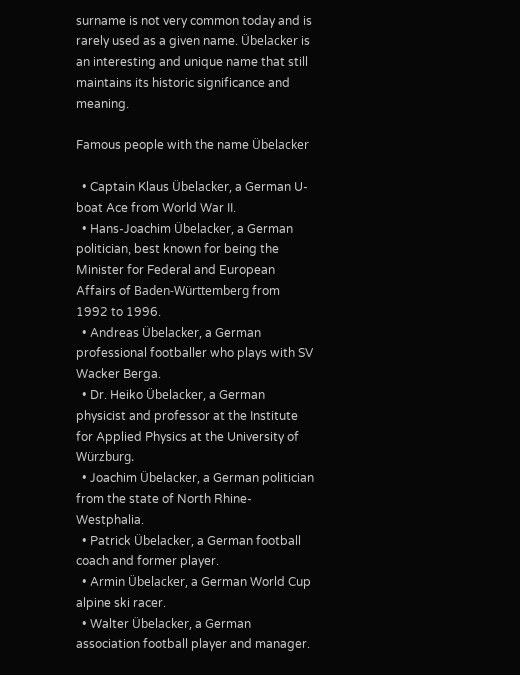surname is not very common today and is rarely used as a given name. Übelacker is an interesting and unique name that still maintains its historic significance and meaning.

Famous people with the name Übelacker

  • Captain Klaus Übelacker, a German U-boat Ace from World War II.
  • Hans-Joachim Übelacker, a German politician, best known for being the Minister for Federal and European Affairs of Baden-Württemberg from 1992 to 1996.
  • Andreas Übelacker, a German professional footballer who plays with SV Wacker Berga.
  • Dr. Heiko Übelacker, a German physicist and professor at the Institute for Applied Physics at the University of Würzburg.
  • Joachim Übelacker, a German politician from the state of North Rhine-Westphalia.
  • Patrick Übelacker, a German football coach and former player.
  • Armin Übelacker, a German World Cup alpine ski racer.
  • Walter Übelacker, a German association football player and manager.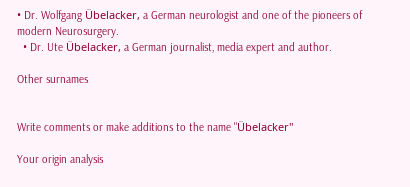• Dr. Wolfgang Übelacker, a German neurologist and one of the pioneers of modern Neurosurgery.
  • Dr. Ute Übelacker, a German journalist, media expert and author.

Other surnames


Write comments or make additions to the name "Übelacker"

Your origin analysis